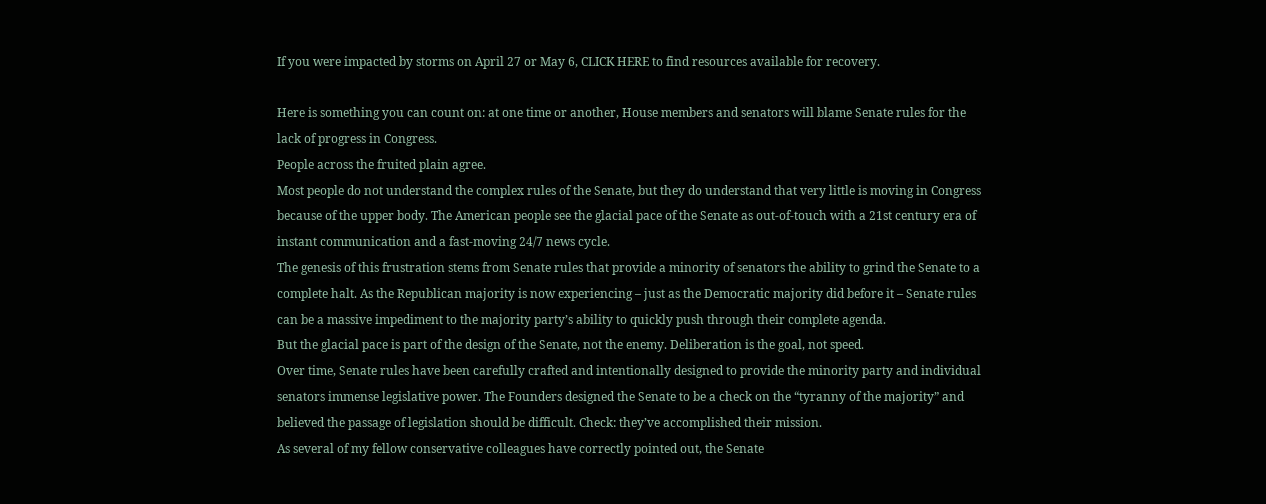If you were impacted by storms on April 27 or May 6, CLICK HERE to find resources available for recovery.

Here is something you can count on: at one time or another, House members and senators will blame Senate rules for the lack of progress in Congress.
People across the fruited plain agree.
Most people do not understand the complex rules of the Senate, but they do understand that very little is moving in Congress because of the upper body. The American people see the glacial pace of the Senate as out-of-touch with a 21st century era of instant communication and a fast-moving 24/7 news cycle.
The genesis of this frustration stems from Senate rules that provide a minority of senators the ability to grind the Senate to a complete halt. As the Republican majority is now experiencing – just as the Democratic majority did before it – Senate rules can be a massive impediment to the majority party’s ability to quickly push through their complete agenda.
But the glacial pace is part of the design of the Senate, not the enemy. Deliberation is the goal, not speed.
Over time, Senate rules have been carefully crafted and intentionally designed to provide the minority party and individual senators immense legislative power. The Founders designed the Senate to be a check on the “tyranny of the majority” and believed the passage of legislation should be difficult. Check: they’ve accomplished their mission.
As several of my fellow conservative colleagues have correctly pointed out, the Senate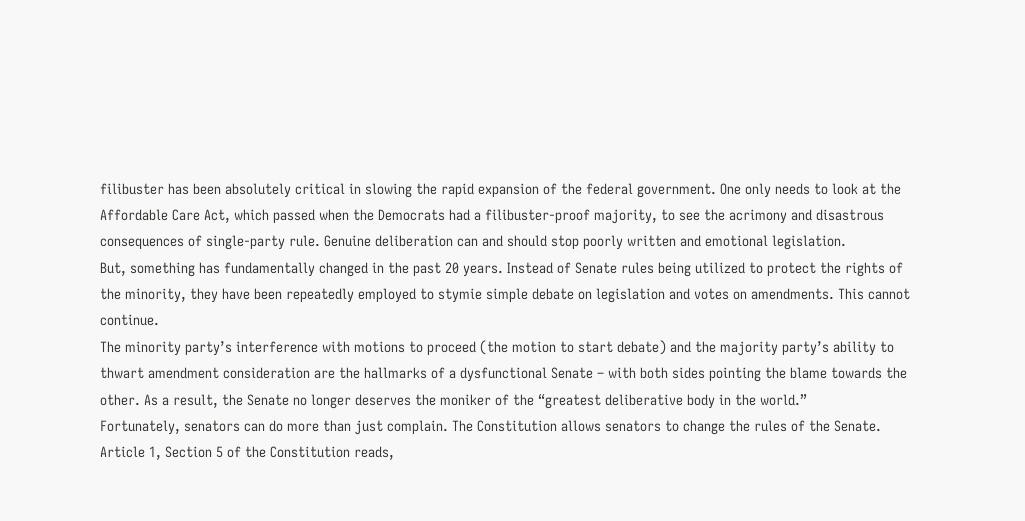filibuster has been absolutely critical in slowing the rapid expansion of the federal government. One only needs to look at the Affordable Care Act, which passed when the Democrats had a filibuster-proof majority, to see the acrimony and disastrous consequences of single-party rule. Genuine deliberation can and should stop poorly written and emotional legislation.
But, something has fundamentally changed in the past 20 years. Instead of Senate rules being utilized to protect the rights of the minority, they have been repeatedly employed to stymie simple debate on legislation and votes on amendments. This cannot continue.
The minority party’s interference with motions to proceed (the motion to start debate) and the majority party’s ability to thwart amendment consideration are the hallmarks of a dysfunctional Senate – with both sides pointing the blame towards the other. As a result, the Senate no longer deserves the moniker of the “greatest deliberative body in the world.”
Fortunately, senators can do more than just complain. The Constitution allows senators to change the rules of the Senate. Article 1, Section 5 of the Constitution reads,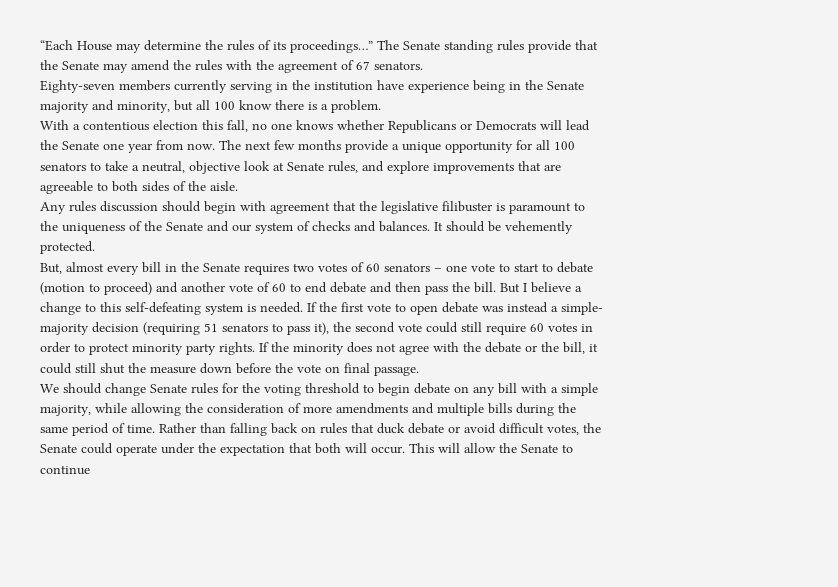“Each House may determine the rules of its proceedings…” The Senate standing rules provide that the Senate may amend the rules with the agreement of 67 senators.
Eighty-seven members currently serving in the institution have experience being in the Senate majority and minority, but all 100 know there is a problem.
With a contentious election this fall, no one knows whether Republicans or Democrats will lead the Senate one year from now. The next few months provide a unique opportunity for all 100 senators to take a neutral, objective look at Senate rules, and explore improvements that are agreeable to both sides of the aisle.
Any rules discussion should begin with agreement that the legislative filibuster is paramount to the uniqueness of the Senate and our system of checks and balances. It should be vehemently protected.
But, almost every bill in the Senate requires two votes of 60 senators – one vote to start to debate (motion to proceed) and another vote of 60 to end debate and then pass the bill. But I believe a change to this self-defeating system is needed. If the first vote to open debate was instead a simple-majority decision (requiring 51 senators to pass it), the second vote could still require 60 votes in order to protect minority party rights. If the minority does not agree with the debate or the bill, it could still shut the measure down before the vote on final passage.
We should change Senate rules for the voting threshold to begin debate on any bill with a simple majority, while allowing the consideration of more amendments and multiple bills during the same period of time. Rather than falling back on rules that duck debate or avoid difficult votes, the Senate could operate under the expectation that both will occur. This will allow the Senate to continue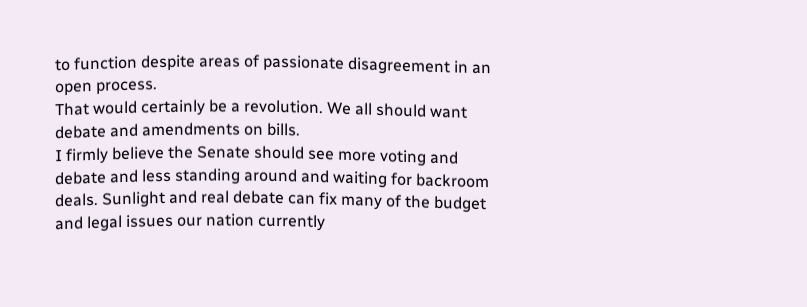to function despite areas of passionate disagreement in an open process.
That would certainly be a revolution. We all should want debate and amendments on bills.
I firmly believe the Senate should see more voting and debate and less standing around and waiting for backroom deals. Sunlight and real debate can fix many of the budget and legal issues our nation currently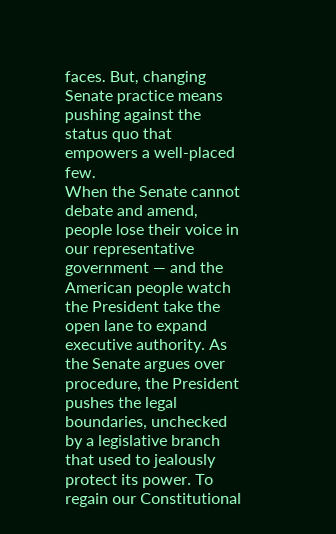faces. But, changing Senate practice means pushing against the status quo that empowers a well-placed few.
When the Senate cannot debate and amend, people lose their voice in our representative government — and the American people watch the President take the open lane to expand executive authority. As the Senate argues over procedure, the President pushes the legal boundaries, unchecked by a legislative branch that used to jealously protect its power. To regain our Constitutional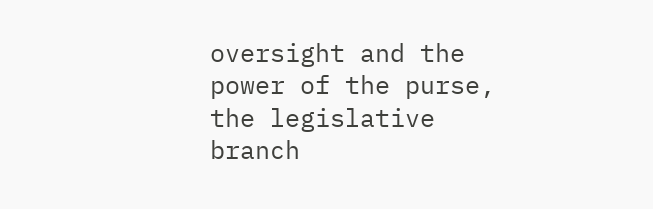oversight and the power of the purse, the legislative branch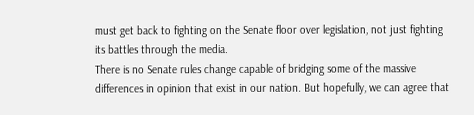must get back to fighting on the Senate floor over legislation, not just fighting its battles through the media.
There is no Senate rules change capable of bridging some of the massive differences in opinion that exist in our nation. But hopefully, we can agree that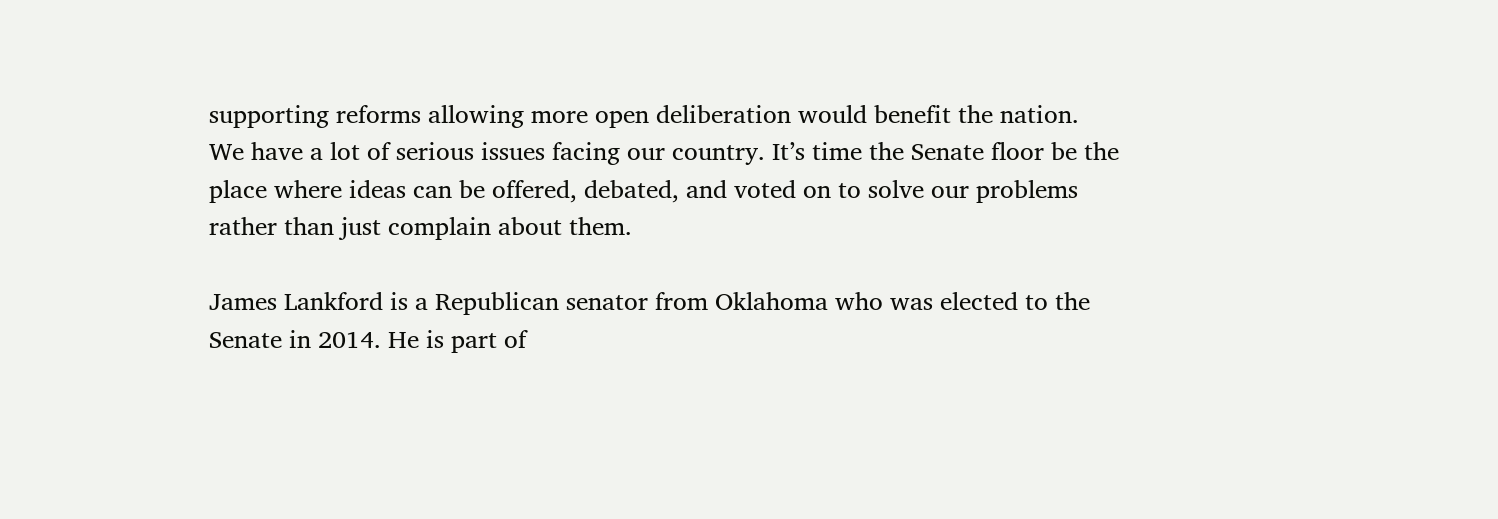supporting reforms allowing more open deliberation would benefit the nation.
We have a lot of serious issues facing our country. It’s time the Senate floor be the place where ideas can be offered, debated, and voted on to solve our problems rather than just complain about them.

James Lankford is a Republican senator from Oklahoma who was elected to the Senate in 2014. He is part of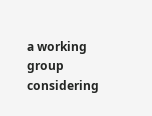a working group considering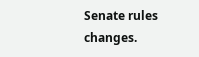Senate rules changes.